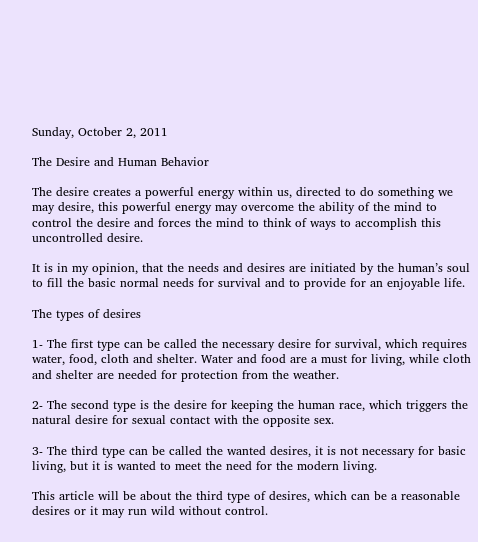Sunday, October 2, 2011

The Desire and Human Behavior

The desire creates a powerful energy within us, directed to do something we may desire, this powerful energy may overcome the ability of the mind to control the desire and forces the mind to think of ways to accomplish this uncontrolled desire.

It is in my opinion, that the needs and desires are initiated by the human’s soul to fill the basic normal needs for survival and to provide for an enjoyable life.

The types of desires

1- The first type can be called the necessary desire for survival, which requires water, food, cloth and shelter. Water and food are a must for living, while cloth and shelter are needed for protection from the weather.

2- The second type is the desire for keeping the human race, which triggers the natural desire for sexual contact with the opposite sex.

3- The third type can be called the wanted desires, it is not necessary for basic living, but it is wanted to meet the need for the modern living.

This article will be about the third type of desires, which can be a reasonable desires or it may run wild without control.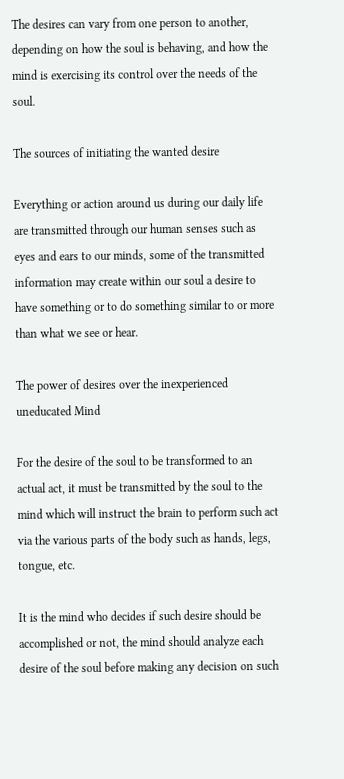The desires can vary from one person to another, depending on how the soul is behaving, and how the mind is exercising its control over the needs of the soul.

The sources of initiating the wanted desire

Everything or action around us during our daily life are transmitted through our human senses such as eyes and ears to our minds, some of the transmitted information may create within our soul a desire to have something or to do something similar to or more than what we see or hear.

The power of desires over the inexperienced uneducated Mind

For the desire of the soul to be transformed to an actual act, it must be transmitted by the soul to the mind which will instruct the brain to perform such act via the various parts of the body such as hands, legs, tongue, etc.

It is the mind who decides if such desire should be accomplished or not, the mind should analyze each desire of the soul before making any decision on such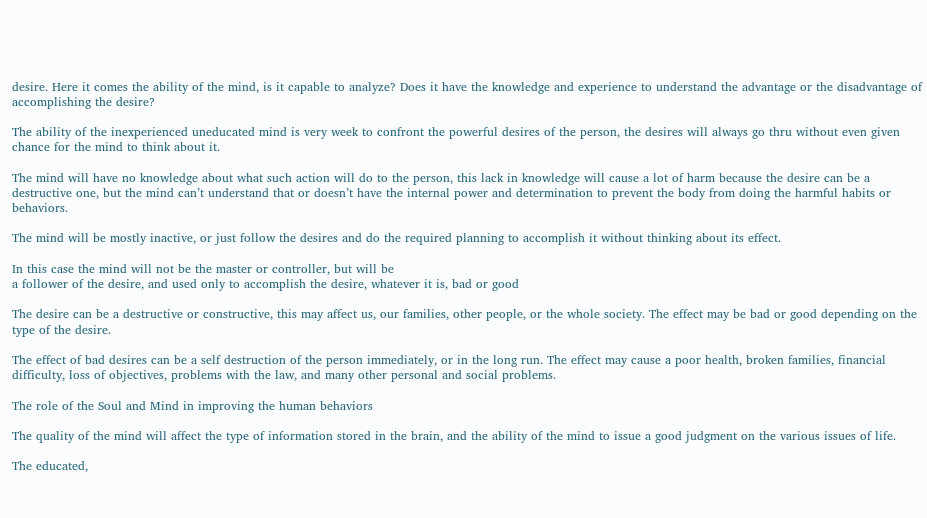desire. Here it comes the ability of the mind, is it capable to analyze? Does it have the knowledge and experience to understand the advantage or the disadvantage of accomplishing the desire?

The ability of the inexperienced uneducated mind is very week to confront the powerful desires of the person, the desires will always go thru without even given chance for the mind to think about it.

The mind will have no knowledge about what such action will do to the person, this lack in knowledge will cause a lot of harm because the desire can be a destructive one, but the mind can’t understand that or doesn’t have the internal power and determination to prevent the body from doing the harmful habits or behaviors.

The mind will be mostly inactive, or just follow the desires and do the required planning to accomplish it without thinking about its effect.

In this case the mind will not be the master or controller, but will be
a follower of the desire, and used only to accomplish the desire, whatever it is, bad or good

The desire can be a destructive or constructive, this may affect us, our families, other people, or the whole society. The effect may be bad or good depending on the type of the desire.

The effect of bad desires can be a self destruction of the person immediately, or in the long run. The effect may cause a poor health, broken families, financial difficulty, loss of objectives, problems with the law, and many other personal and social problems.

The role of the Soul and Mind in improving the human behaviors

The quality of the mind will affect the type of information stored in the brain, and the ability of the mind to issue a good judgment on the various issues of life.

The educated,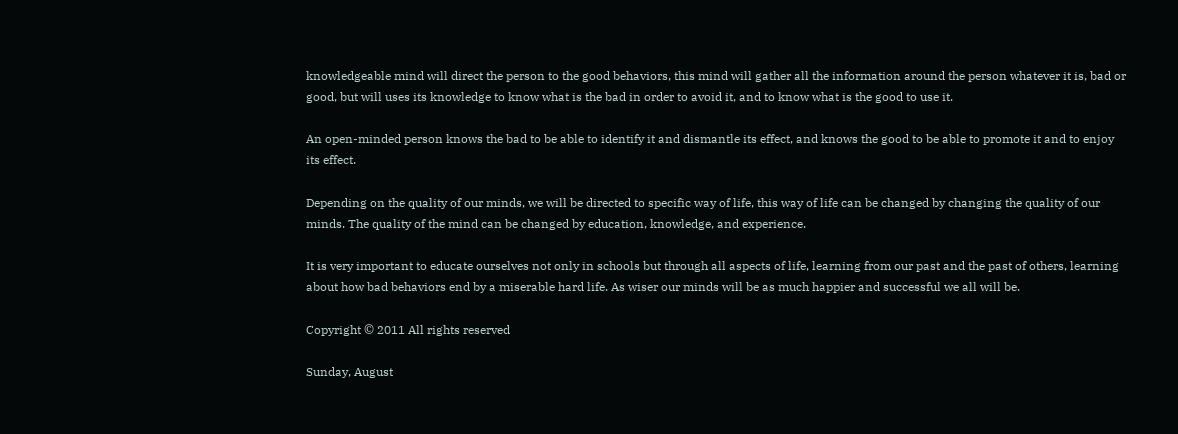knowledgeable mind will direct the person to the good behaviors, this mind will gather all the information around the person whatever it is, bad or good, but will uses its knowledge to know what is the bad in order to avoid it, and to know what is the good to use it.

An open-minded person knows the bad to be able to identify it and dismantle its effect, and knows the good to be able to promote it and to enjoy its effect.

Depending on the quality of our minds, we will be directed to specific way of life, this way of life can be changed by changing the quality of our minds. The quality of the mind can be changed by education, knowledge, and experience.

It is very important to educate ourselves not only in schools but through all aspects of life, learning from our past and the past of others, learning about how bad behaviors end by a miserable hard life. As wiser our minds will be as much happier and successful we all will be.

Copyright © 2011 All rights reserved

Sunday, August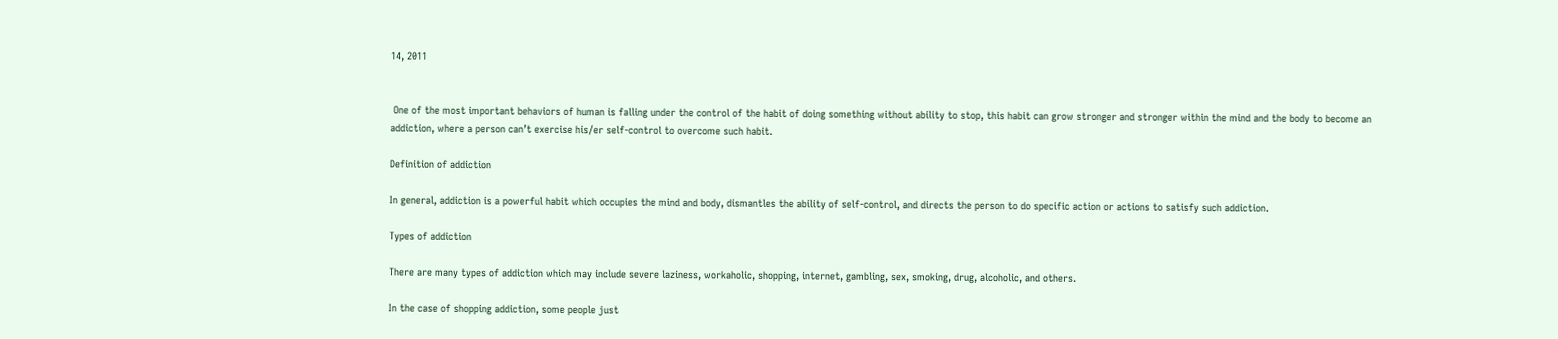14, 2011


 One of the most important behaviors of human is falling under the control of the habit of doing something without ability to stop, this habit can grow stronger and stronger within the mind and the body to become an addiction, where a person can’t exercise his/er self-control to overcome such habit.

Definition of addiction

In general, addiction is a powerful habit which occupies the mind and body, dismantles the ability of self-control, and directs the person to do specific action or actions to satisfy such addiction.

Types of addiction

There are many types of addiction which may include severe laziness, workaholic, shopping, internet, gambling, sex, smoking, drug, alcoholic, and others.

In the case of shopping addiction, some people just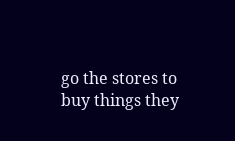go the stores to buy things they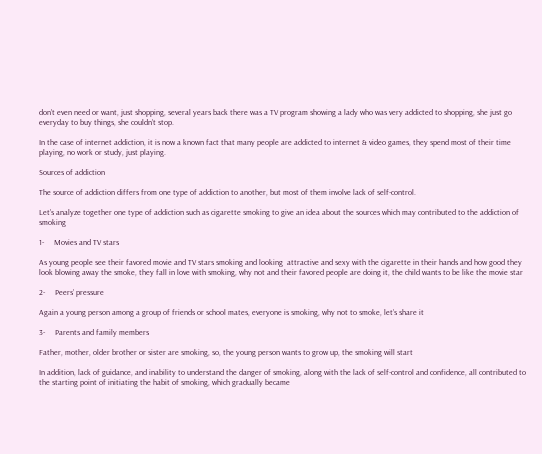don’t even need or want, just shopping, several years back there was a TV program showing a lady who was very addicted to shopping, she just go everyday to buy things, she couldn’t stop.

In the case of internet addiction, it is now a known fact that many people are addicted to internet & video games, they spend most of their time playing, no work or study, just playing.

Sources of addiction

The source of addiction differs from one type of addiction to another, but most of them involve lack of self-control.

Let’s analyze together one type of addiction such as cigarette smoking to give an idea about the sources which may contributed to the addiction of smoking

1-     Movies and TV stars

As young people see their favored movie and TV stars smoking and looking  attractive and sexy with the cigarette in their hands and how good they look blowing away the smoke, they fall in love with smoking, why not and their favored people are doing it, the child wants to be like the movie star

2-     Peers’ pressure

Again a young person among a group of friends or school mates, everyone is smoking, why not to smoke, let’s share it

3-     Parents and family members

Father, mother, older brother or sister are smoking, so, the young person wants to grow up, the smoking will start

In addition, lack of guidance, and inability to understand the danger of smoking, along with the lack of self-control and confidence, all contributed to the starting point of initiating the habit of smoking, which gradually became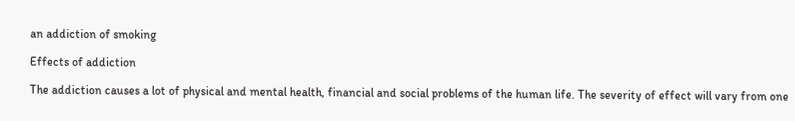an addiction of smoking

Effects of addiction

The addiction causes a lot of physical and mental health, financial and social problems of the human life. The severity of effect will vary from one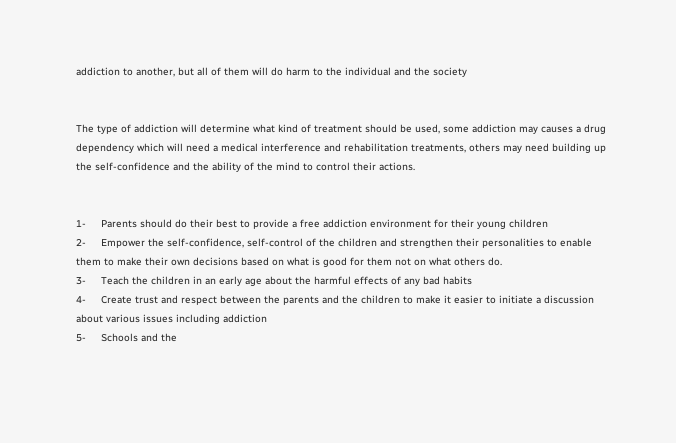addiction to another, but all of them will do harm to the individual and the society


The type of addiction will determine what kind of treatment should be used, some addiction may causes a drug dependency which will need a medical interference and rehabilitation treatments, others may need building up the self-confidence and the ability of the mind to control their actions.


1-     Parents should do their best to provide a free addiction environment for their young children
2-     Empower the self-confidence, self-control of the children and strengthen their personalities to enable them to make their own decisions based on what is good for them not on what others do.
3-     Teach the children in an early age about the harmful effects of any bad habits
4-     Create trust and respect between the parents and the children to make it easier to initiate a discussion about various issues including addiction
5-     Schools and the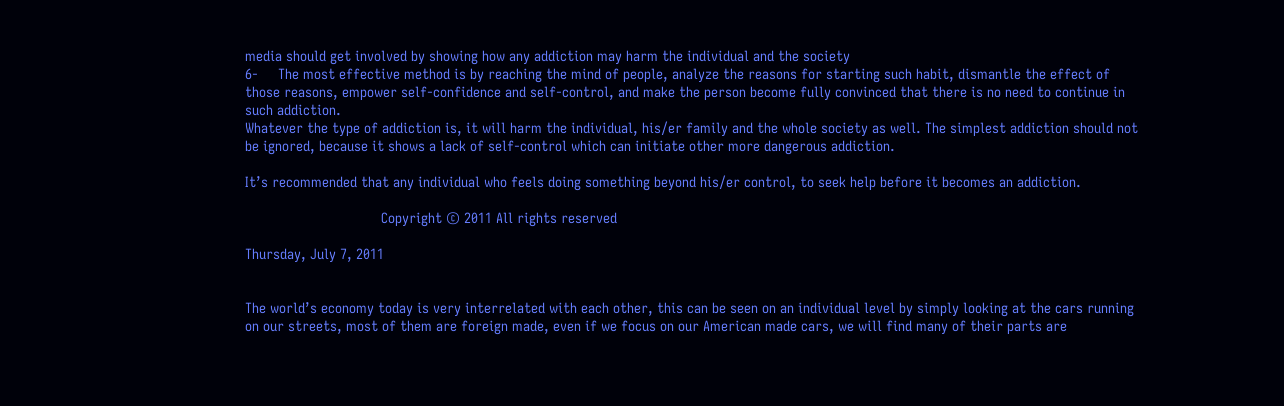media should get involved by showing how any addiction may harm the individual and the society
6-     The most effective method is by reaching the mind of people, analyze the reasons for starting such habit, dismantle the effect of those reasons, empower self-confidence and self-control, and make the person become fully convinced that there is no need to continue in such addiction.
Whatever the type of addiction is, it will harm the individual, his/er family and the whole society as well. The simplest addiction should not be ignored, because it shows a lack of self-control which can initiate other more dangerous addiction.

It’s recommended that any individual who feels doing something beyond his/er control, to seek help before it becomes an addiction.

                                  Copyright © 2011 All rights reserved

Thursday, July 7, 2011


The world’s economy today is very interrelated with each other, this can be seen on an individual level by simply looking at the cars running on our streets, most of them are foreign made, even if we focus on our American made cars, we will find many of their parts are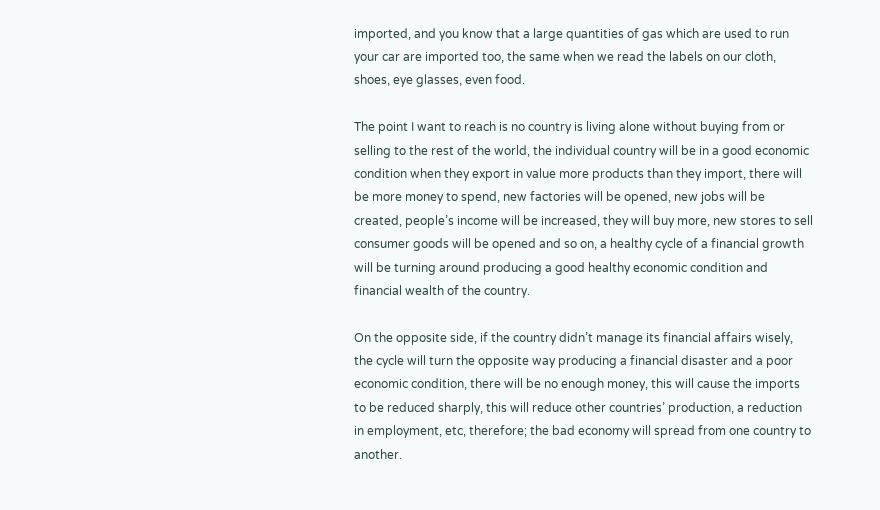imported, and you know that a large quantities of gas which are used to run your car are imported too, the same when we read the labels on our cloth, shoes, eye glasses, even food.

The point I want to reach is no country is living alone without buying from or selling to the rest of the world, the individual country will be in a good economic condition when they export in value more products than they import, there will be more money to spend, new factories will be opened, new jobs will be created, people’s income will be increased, they will buy more, new stores to sell consumer goods will be opened and so on, a healthy cycle of a financial growth will be turning around producing a good healthy economic condition and financial wealth of the country.

On the opposite side, if the country didn’t manage its financial affairs wisely, the cycle will turn the opposite way producing a financial disaster and a poor economic condition, there will be no enough money, this will cause the imports to be reduced sharply, this will reduce other countries’ production, a reduction in employment, etc, therefore; the bad economy will spread from one country to another.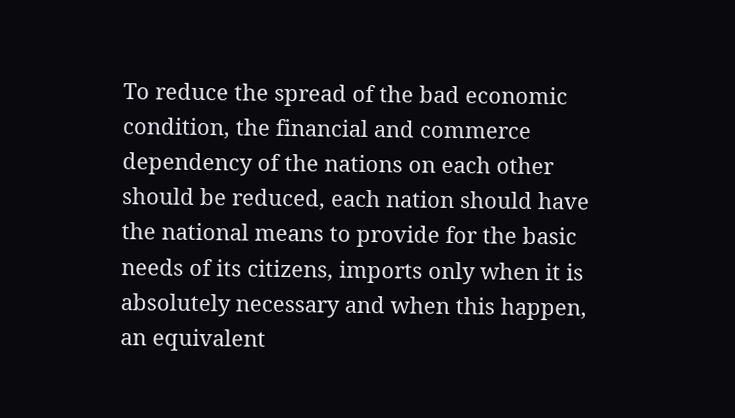To reduce the spread of the bad economic condition, the financial and commerce dependency of the nations on each other should be reduced, each nation should have the national means to provide for the basic needs of its citizens, imports only when it is absolutely necessary and when this happen, an equivalent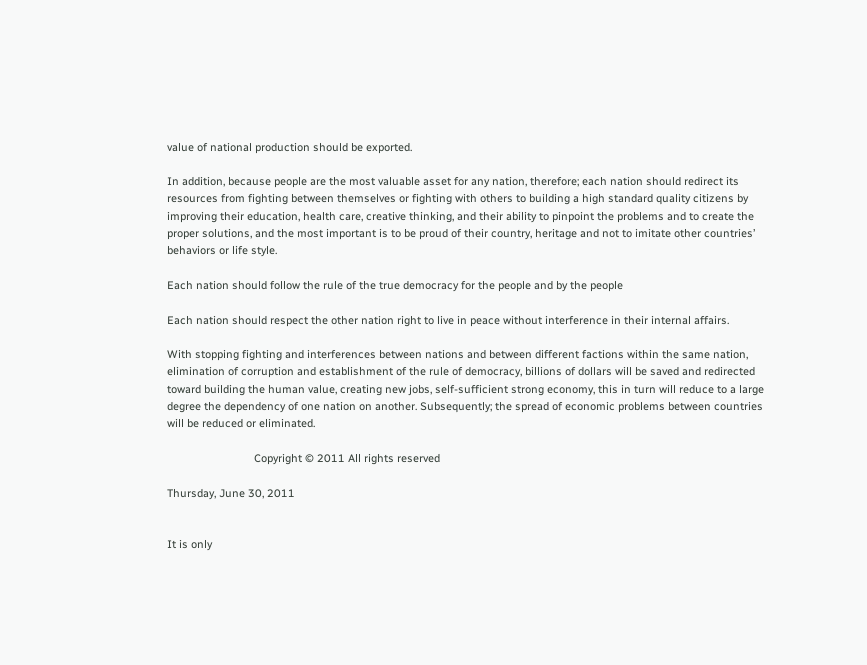value of national production should be exported.

In addition, because people are the most valuable asset for any nation, therefore; each nation should redirect its resources from fighting between themselves or fighting with others to building a high standard quality citizens by improving their education, health care, creative thinking, and their ability to pinpoint the problems and to create the proper solutions, and the most important is to be proud of their country, heritage and not to imitate other countries’ behaviors or life style.

Each nation should follow the rule of the true democracy for the people and by the people

Each nation should respect the other nation right to live in peace without interference in their internal affairs.

With stopping fighting and interferences between nations and between different factions within the same nation, elimination of corruption and establishment of the rule of democracy, billions of dollars will be saved and redirected toward building the human value, creating new jobs, self-sufficient strong economy, this in turn will reduce to a large degree the dependency of one nation on another. Subsequently; the spread of economic problems between countries will be reduced or eliminated.

                             Copyright © 2011 All rights reserved

Thursday, June 30, 2011


It is only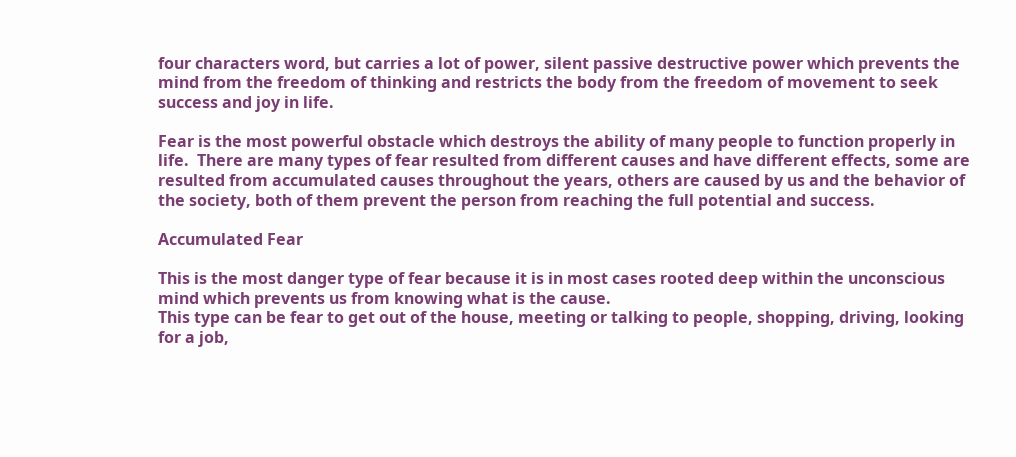four characters word, but carries a lot of power, silent passive destructive power which prevents the mind from the freedom of thinking and restricts the body from the freedom of movement to seek success and joy in life.

Fear is the most powerful obstacle which destroys the ability of many people to function properly in life.  There are many types of fear resulted from different causes and have different effects, some are resulted from accumulated causes throughout the years, others are caused by us and the behavior of the society, both of them prevent the person from reaching the full potential and success.

Accumulated Fear

This is the most danger type of fear because it is in most cases rooted deep within the unconscious mind which prevents us from knowing what is the cause.
This type can be fear to get out of the house, meeting or talking to people, shopping, driving, looking for a job,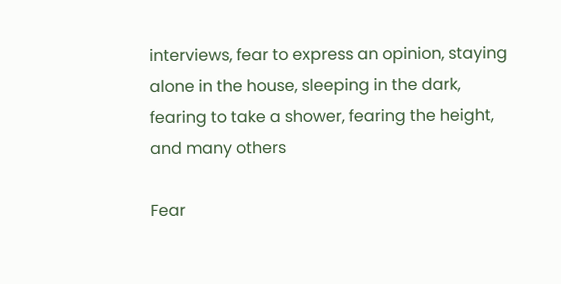interviews, fear to express an opinion, staying alone in the house, sleeping in the dark, fearing to take a shower, fearing the height, and many others

Fear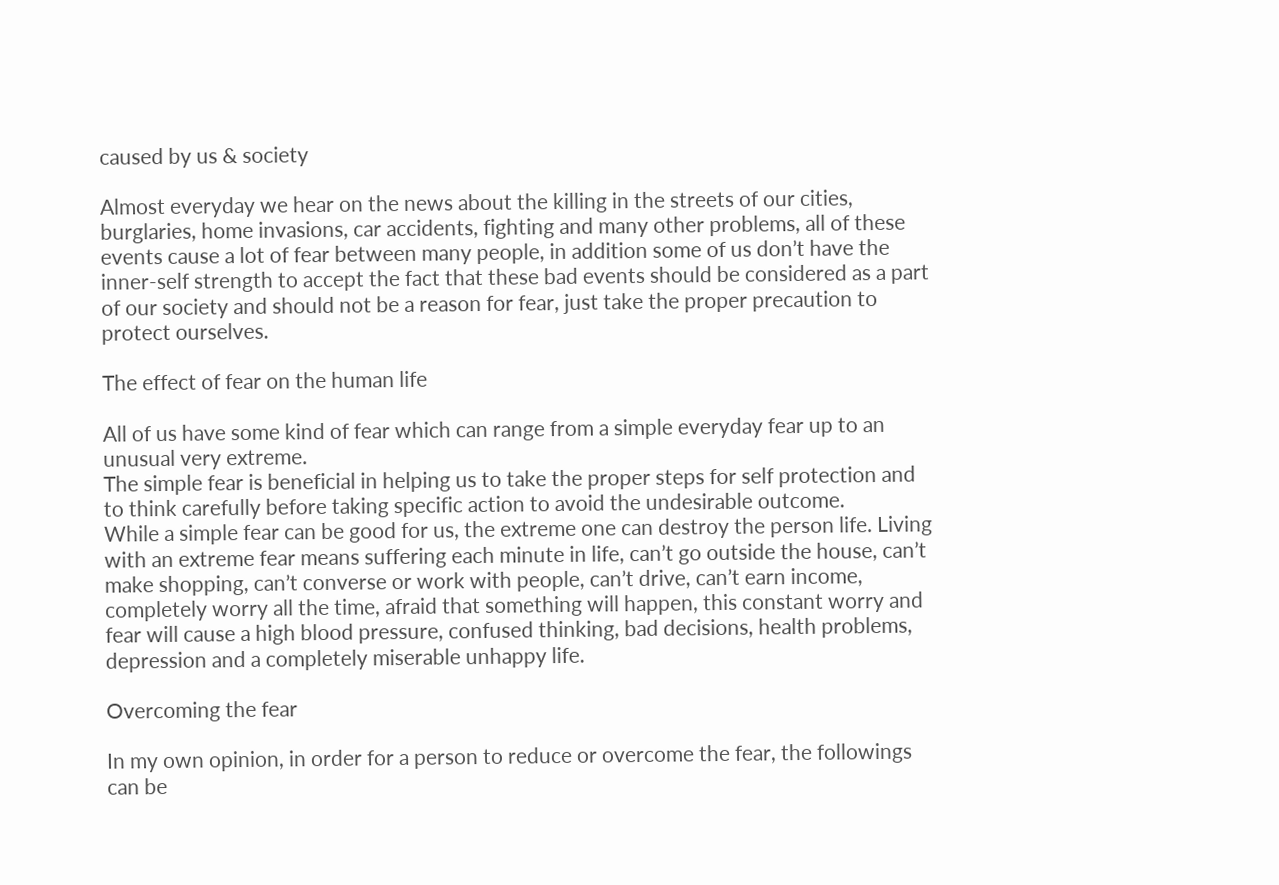caused by us & society

Almost everyday we hear on the news about the killing in the streets of our cities, burglaries, home invasions, car accidents, fighting and many other problems, all of these events cause a lot of fear between many people, in addition some of us don’t have the inner-self strength to accept the fact that these bad events should be considered as a part of our society and should not be a reason for fear, just take the proper precaution to protect ourselves.

The effect of fear on the human life

All of us have some kind of fear which can range from a simple everyday fear up to an unusual very extreme.
The simple fear is beneficial in helping us to take the proper steps for self protection and to think carefully before taking specific action to avoid the undesirable outcome.
While a simple fear can be good for us, the extreme one can destroy the person life. Living with an extreme fear means suffering each minute in life, can’t go outside the house, can’t make shopping, can’t converse or work with people, can’t drive, can’t earn income, completely worry all the time, afraid that something will happen, this constant worry and fear will cause a high blood pressure, confused thinking, bad decisions, health problems, depression and a completely miserable unhappy life.

Overcoming the fear

In my own opinion, in order for a person to reduce or overcome the fear, the followings can be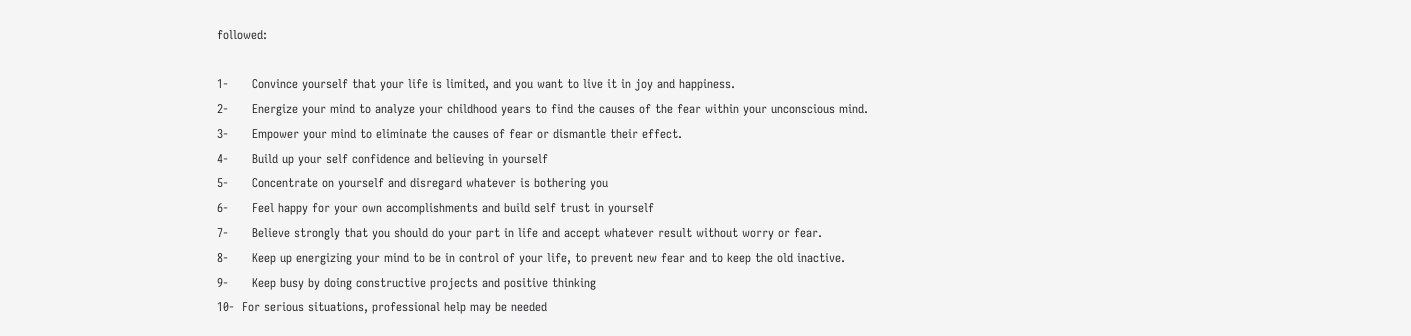followed:

1-      Convince yourself that your life is limited, and you want to live it in joy and happiness.
2-      Energize your mind to analyze your childhood years to find the causes of the fear within your unconscious mind.
3-      Empower your mind to eliminate the causes of fear or dismantle their effect.
4-      Build up your self confidence and believing in yourself
5-      Concentrate on yourself and disregard whatever is bothering you
6-      Feel happy for your own accomplishments and build self trust in yourself
7-      Believe strongly that you should do your part in life and accept whatever result without worry or fear.
8-      Keep up energizing your mind to be in control of your life, to prevent new fear and to keep the old inactive.
9-      Keep busy by doing constructive projects and positive thinking
10-  For serious situations, professional help may be needed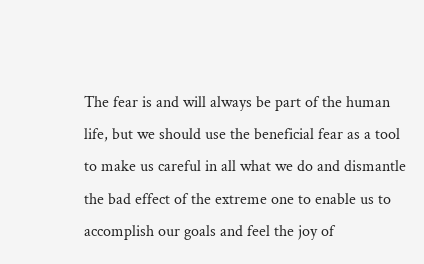The fear is and will always be part of the human life, but we should use the beneficial fear as a tool to make us careful in all what we do and dismantle the bad effect of the extreme one to enable us to accomplish our goals and feel the joy of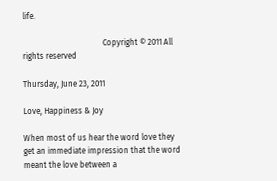life.

                                        Copyright © 2011 All rights reserved

Thursday, June 23, 2011

Love, Happiness & Joy

When most of us hear the word love they get an immediate impression that the word meant the love between a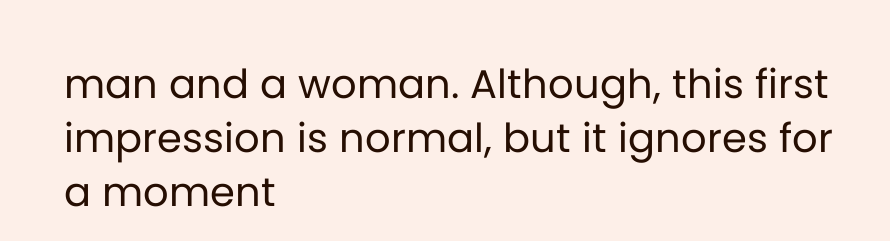man and a woman. Although, this first impression is normal, but it ignores for a moment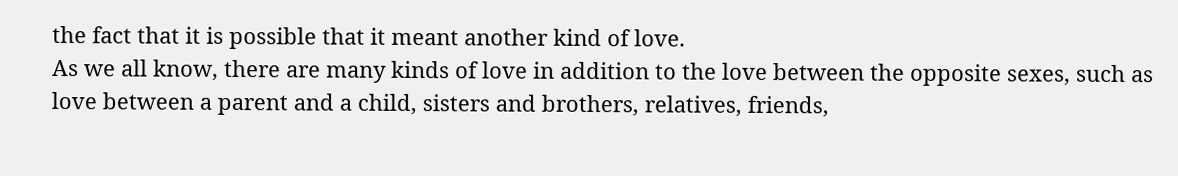the fact that it is possible that it meant another kind of love.
As we all know, there are many kinds of love in addition to the love between the opposite sexes, such as love between a parent and a child, sisters and brothers, relatives, friends,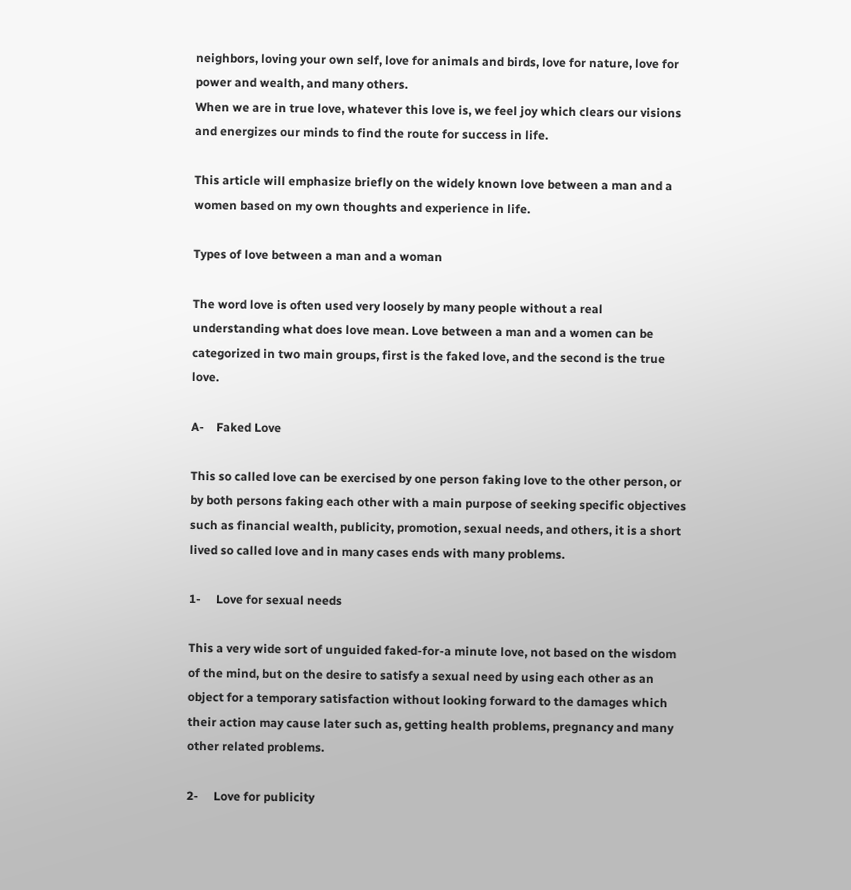neighbors, loving your own self, love for animals and birds, love for nature, love for power and wealth, and many others.
When we are in true love, whatever this love is, we feel joy which clears our visions and energizes our minds to find the route for success in life.

This article will emphasize briefly on the widely known love between a man and a women based on my own thoughts and experience in life.

Types of love between a man and a woman

The word love is often used very loosely by many people without a real understanding what does love mean. Love between a man and a women can be categorized in two main groups, first is the faked love, and the second is the true love.

A-    Faked Love

This so called love can be exercised by one person faking love to the other person, or by both persons faking each other with a main purpose of seeking specific objectives such as financial wealth, publicity, promotion, sexual needs, and others, it is a short lived so called love and in many cases ends with many problems.

1-     Love for sexual needs

This a very wide sort of unguided faked-for-a minute love, not based on the wisdom of the mind, but on the desire to satisfy a sexual need by using each other as an object for a temporary satisfaction without looking forward to the damages which their action may cause later such as, getting health problems, pregnancy and many other related problems.

2-     Love for publicity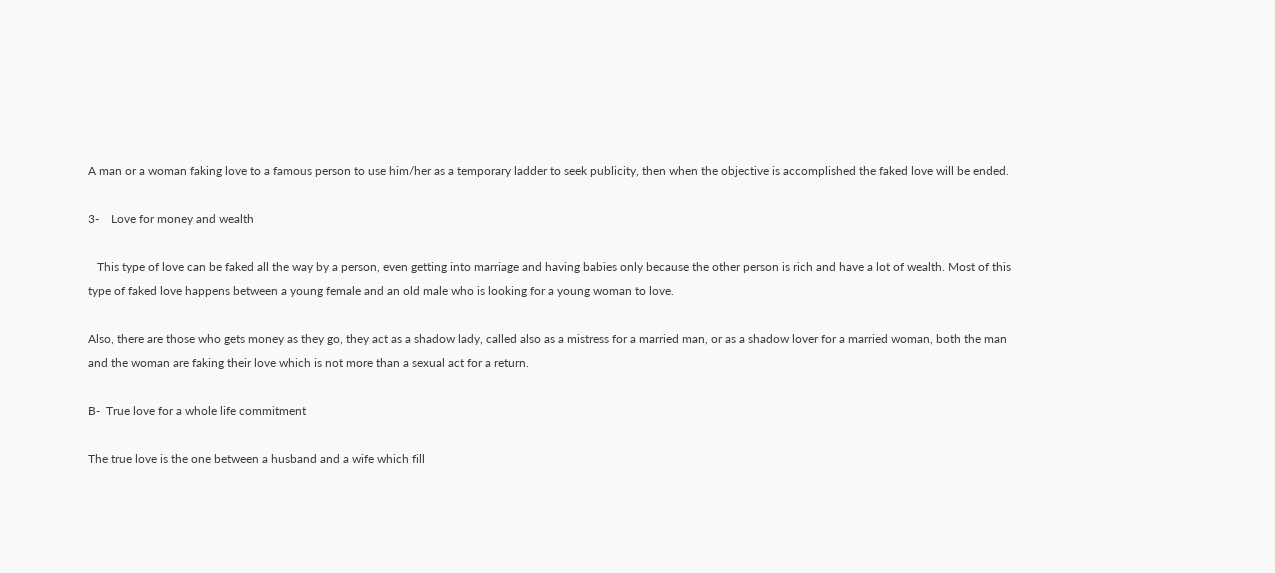A man or a woman faking love to a famous person to use him/her as a temporary ladder to seek publicity, then when the objective is accomplished the faked love will be ended.

3-    Love for money and wealth

   This type of love can be faked all the way by a person, even getting into marriage and having babies only because the other person is rich and have a lot of wealth. Most of this type of faked love happens between a young female and an old male who is looking for a young woman to love.

Also, there are those who gets money as they go, they act as a shadow lady, called also as a mistress for a married man, or as a shadow lover for a married woman, both the man and the woman are faking their love which is not more than a sexual act for a return.

B-  True love for a whole life commitment

The true love is the one between a husband and a wife which fill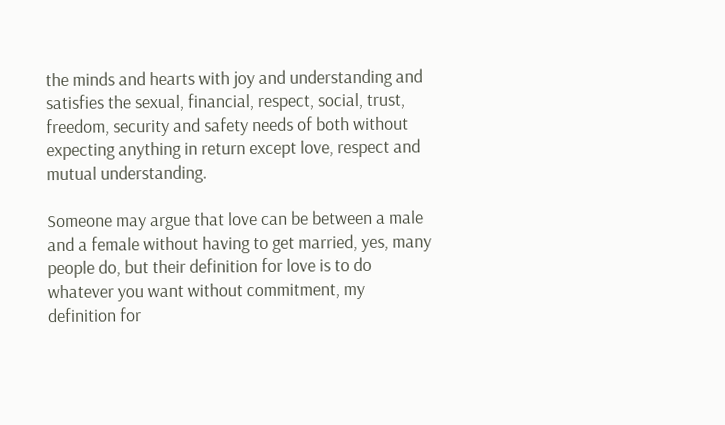the minds and hearts with joy and understanding and satisfies the sexual, financial, respect, social, trust, freedom, security and safety needs of both without expecting anything in return except love, respect and mutual understanding.

Someone may argue that love can be between a male and a female without having to get married, yes, many people do, but their definition for love is to do whatever you want without commitment, my definition for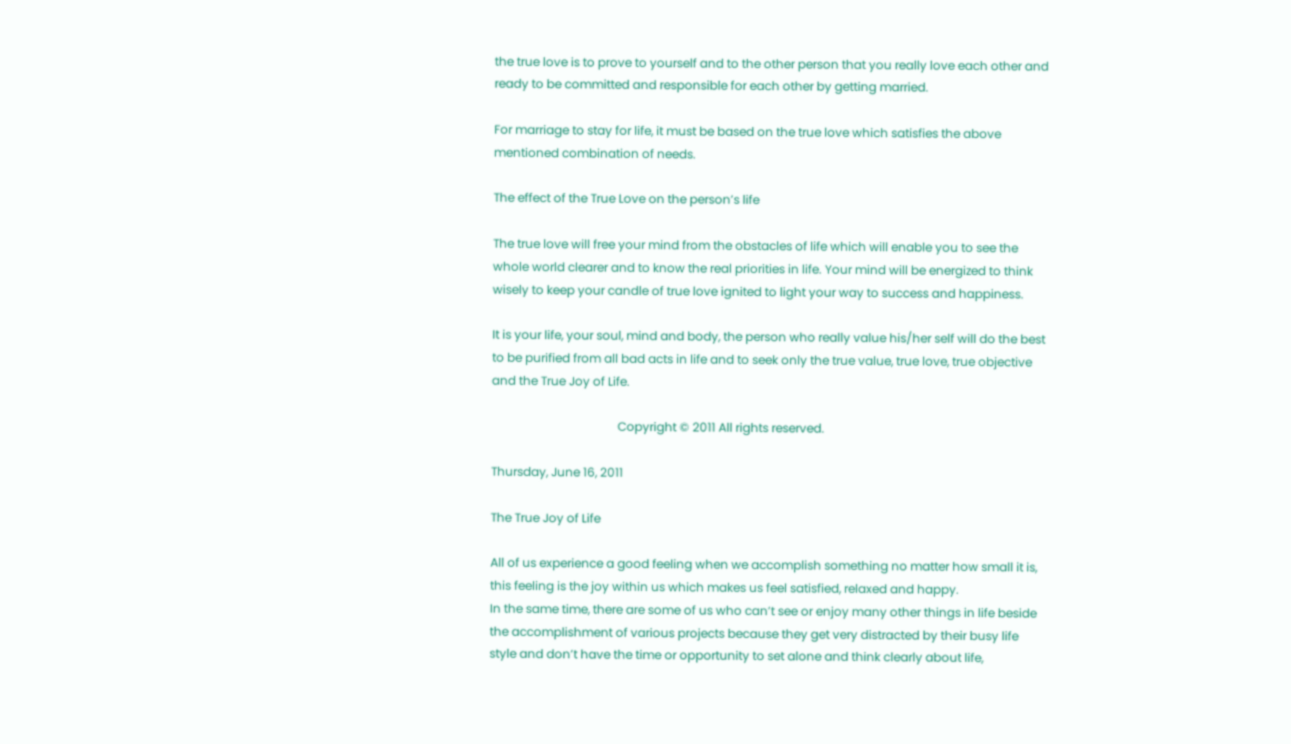the true love is to prove to yourself and to the other person that you really love each other and ready to be committed and responsible for each other by getting married.

For marriage to stay for life, it must be based on the true love which satisfies the above mentioned combination of needs.

The effect of the True Love on the person’s life

The true love will free your mind from the obstacles of life which will enable you to see the whole world clearer and to know the real priorities in life. Your mind will be energized to think wisely to keep your candle of true love ignited to light your way to success and happiness.

It is your life, your soul, mind and body, the person who really value his/her self will do the best to be purified from all bad acts in life and to seek only the true value, true love, true objective and the True Joy of Life.

                                          Copyright © 2011 All rights reserved.

Thursday, June 16, 2011

The True Joy of Life

All of us experience a good feeling when we accomplish something no matter how small it is, this feeling is the joy within us which makes us feel satisfied, relaxed and happy.
In the same time, there are some of us who can’t see or enjoy many other things in life beside the accomplishment of various projects because they get very distracted by their busy life style and don’t have the time or opportunity to set alone and think clearly about life,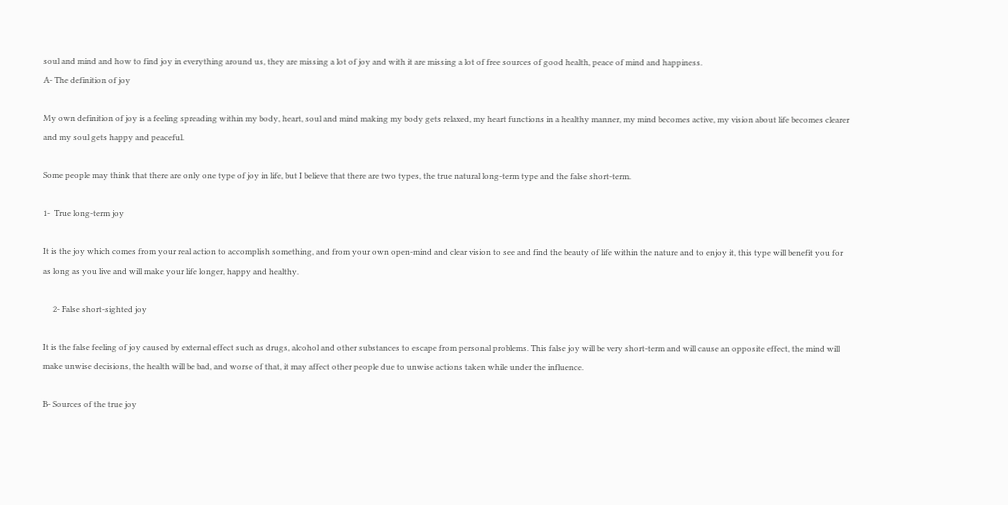soul and mind and how to find joy in everything around us, they are missing a lot of joy and with it are missing a lot of free sources of good health, peace of mind and happiness.
A- The definition of joy

My own definition of joy is a feeling spreading within my body, heart, soul and mind making my body gets relaxed, my heart functions in a healthy manner, my mind becomes active, my vision about life becomes clearer and my soul gets happy and peaceful.

Some people may think that there are only one type of joy in life, but I believe that there are two types, the true natural long-term type and the false short-term.

1-  True long-term joy

It is the joy which comes from your real action to accomplish something, and from your own open-mind and clear vision to see and find the beauty of life within the nature and to enjoy it, this type will benefit you for as long as you live and will make your life longer, happy and healthy.

     2- False short-sighted joy

It is the false feeling of joy caused by external effect such as drugs, alcohol and other substances to escape from personal problems. This false joy will be very short-term and will cause an opposite effect, the mind will make unwise decisions, the health will be bad, and worse of that, it may affect other people due to unwise actions taken while under the influence.

B- Sources of the true joy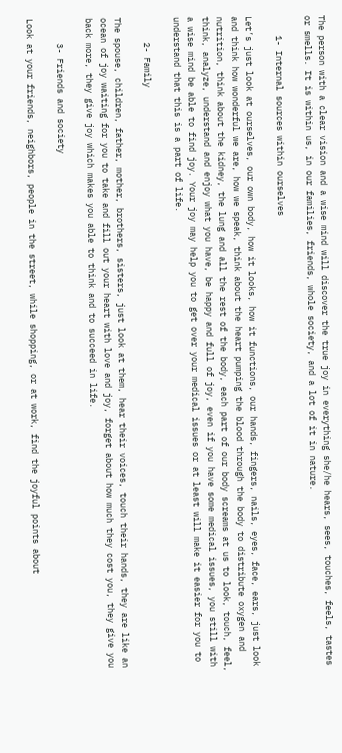The person with a clear vision and a wise mind will discover the true joy in everything she/he hears, sees, touches, feels, tastes or smells. It is within us, in our families, friends, whole society, and a lot of it in nature.

    1- Internal sources within ourselves

Let’s just look at ourselves, our own body, how it looks, how it functions, our hands, fingers, nails, eyes, face, ears, just look and think how wonderful we are, how we speak, think about the heart pumping the blood through the body to distribute oxygen and nutrition, think about the kidney, the lung and all the rest of the body, each part of our body screams at us to look, touch, feel, think, analyze, understand and enjoy what you have, be happy and full of joy, even if you have some medical issues, you still with a wise mind be able to find joy. Your joy may help you to get over your medical issues or at least will make it easier for you to understand that this is a part of life.

     2- Family

The spouse, children, father, mother, brothers, sisters, just look at them, hear their voices, touch their hands, they are like an ocean of joy waiting for you to take and fill out your heart with love and joy, forget about how much they cost you, they give you back more, they give joy which makes you able to think and to succeed in life.

     3- Friends and society

Look at your friends, neighbors, people in the street, while shopping, or at work, find the joyful points about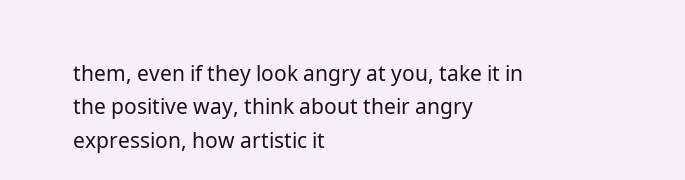them, even if they look angry at you, take it in the positive way, think about their angry expression, how artistic it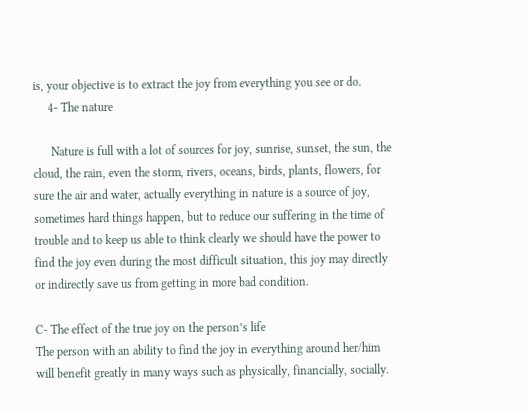is, your objective is to extract the joy from everything you see or do.
     4- The nature

      Nature is full with a lot of sources for joy, sunrise, sunset, the sun, the cloud, the rain, even the storm, rivers, oceans, birds, plants, flowers, for sure the air and water, actually everything in nature is a source of joy, sometimes hard things happen, but to reduce our suffering in the time of trouble and to keep us able to think clearly we should have the power to find the joy even during the most difficult situation, this joy may directly or indirectly save us from getting in more bad condition.

C- The effect of the true joy on the person’s life
The person with an ability to find the joy in everything around her/him will benefit greatly in many ways such as physically, financially, socially.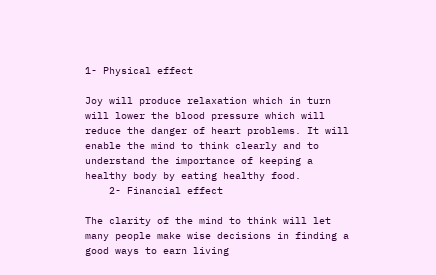1- Physical effect

Joy will produce relaxation which in turn will lower the blood pressure which will reduce the danger of heart problems. It will enable the mind to think clearly and to understand the importance of keeping a healthy body by eating healthy food.
    2- Financial effect

The clarity of the mind to think will let many people make wise decisions in finding a good ways to earn living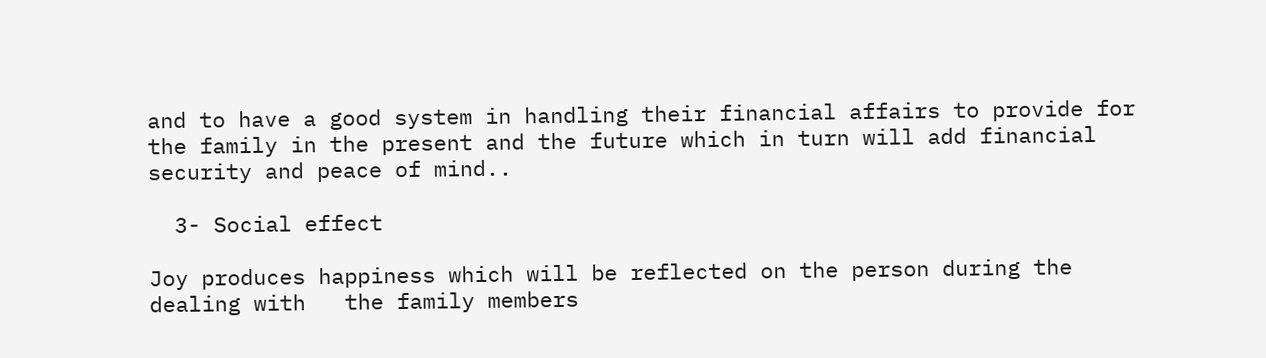and to have a good system in handling their financial affairs to provide for the family in the present and the future which in turn will add financial security and peace of mind..

  3- Social effect

Joy produces happiness which will be reflected on the person during the dealing with   the family members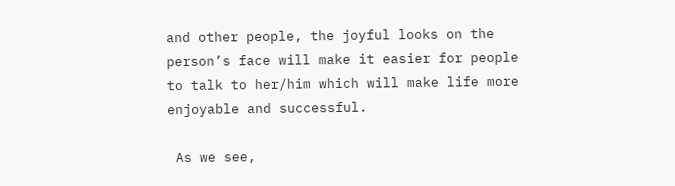and other people, the joyful looks on the person’s face will make it easier for people to talk to her/him which will make life more enjoyable and successful.

 As we see,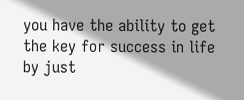you have the ability to get the key for success in life by just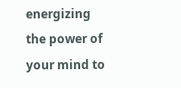energizing the power of your mind to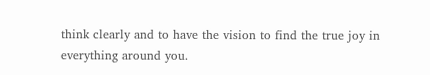think clearly and to have the vision to find the true joy in everything around you.